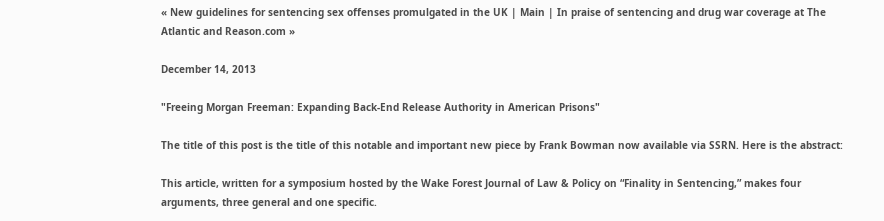« New guidelines for sentencing sex offenses promulgated in the UK | Main | In praise of sentencing and drug war coverage at The Atlantic and Reason.com »

December 14, 2013

"Freeing Morgan Freeman: Expanding Back-End Release Authority in American Prisons"

The title of this post is the title of this notable and important new piece by Frank Bowman now available via SSRN. Here is the abstract:

This article, written for a symposium hosted by the Wake Forest Journal of Law & Policy on “Finality in Sentencing,” makes four arguments, three general and one specific.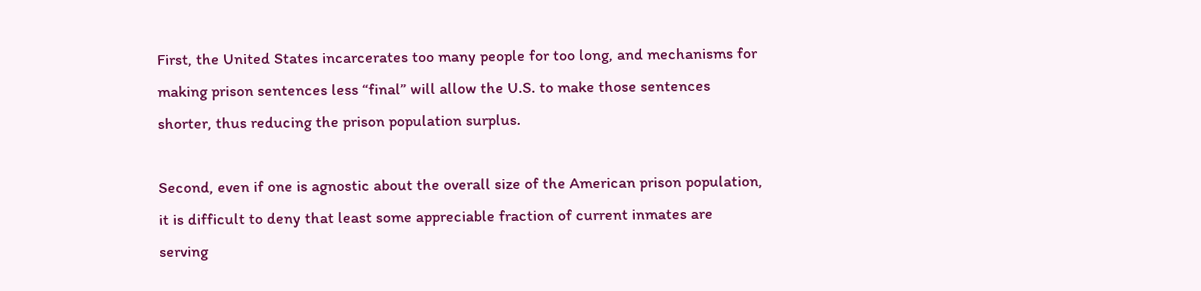First, the United States incarcerates too many people for too long, and mechanisms for making prison sentences less “final” will allow the U.S. to make those sentences shorter, thus reducing the prison population surplus.

Second, even if one is agnostic about the overall size of the American prison population, it is difficult to deny that least some appreciable fraction of current inmates are serving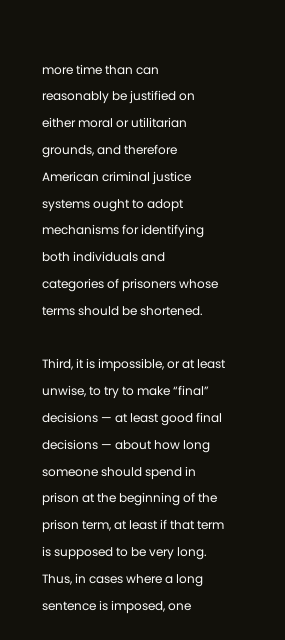more time than can reasonably be justified on either moral or utilitarian grounds, and therefore American criminal justice systems ought to adopt mechanisms for identifying both individuals and categories of prisoners whose terms should be shortened.

Third, it is impossible, or at least unwise, to try to make “final” decisions — at least good final decisions — about how long someone should spend in prison at the beginning of the prison term, at least if that term is supposed to be very long. Thus, in cases where a long sentence is imposed, one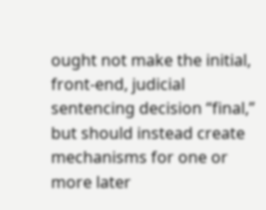ought not make the initial, front-end, judicial sentencing decision “final,” but should instead create mechanisms for one or more later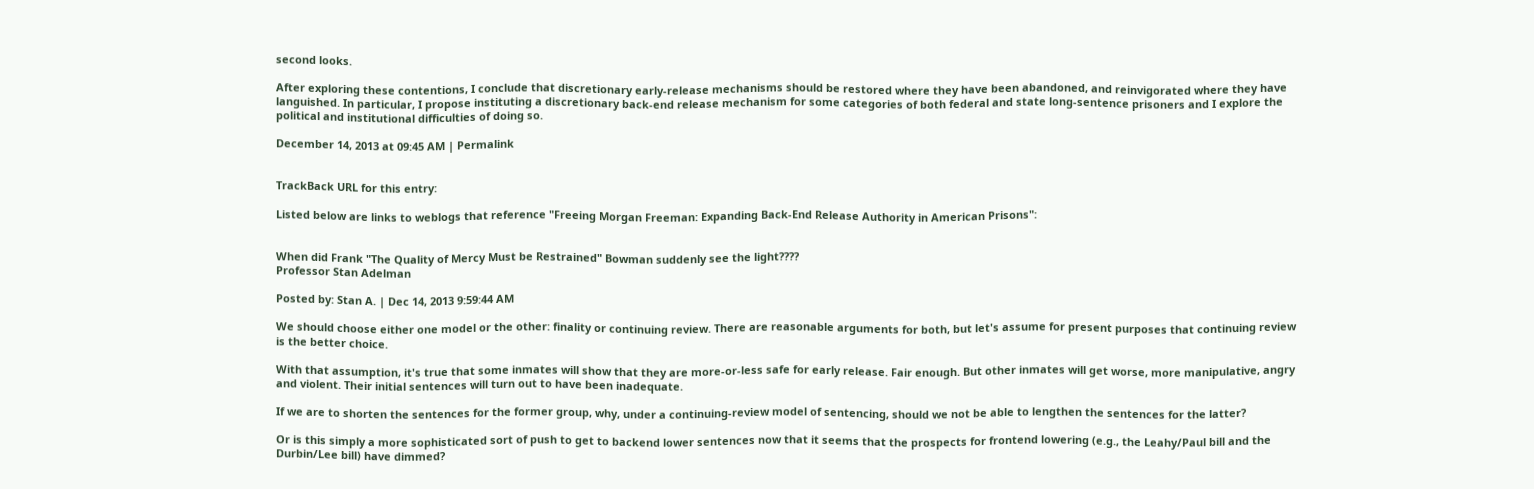second looks.

After exploring these contentions, I conclude that discretionary early-release mechanisms should be restored where they have been abandoned, and reinvigorated where they have languished. In particular, I propose instituting a discretionary back-end release mechanism for some categories of both federal and state long-sentence prisoners and I explore the political and institutional difficulties of doing so.

December 14, 2013 at 09:45 AM | Permalink


TrackBack URL for this entry:

Listed below are links to weblogs that reference "Freeing Morgan Freeman: Expanding Back-End Release Authority in American Prisons":


When did Frank "The Quality of Mercy Must be Restrained" Bowman suddenly see the light????
Professor Stan Adelman

Posted by: Stan A. | Dec 14, 2013 9:59:44 AM

We should choose either one model or the other: finality or continuing review. There are reasonable arguments for both, but let's assume for present purposes that continuing review is the better choice.

With that assumption, it's true that some inmates will show that they are more-or-less safe for early release. Fair enough. But other inmates will get worse, more manipulative, angry and violent. Their initial sentences will turn out to have been inadequate.

If we are to shorten the sentences for the former group, why, under a continuing-review model of sentencing, should we not be able to lengthen the sentences for the latter?

Or is this simply a more sophisticated sort of push to get to backend lower sentences now that it seems that the prospects for frontend lowering (e.g., the Leahy/Paul bill and the Durbin/Lee bill) have dimmed?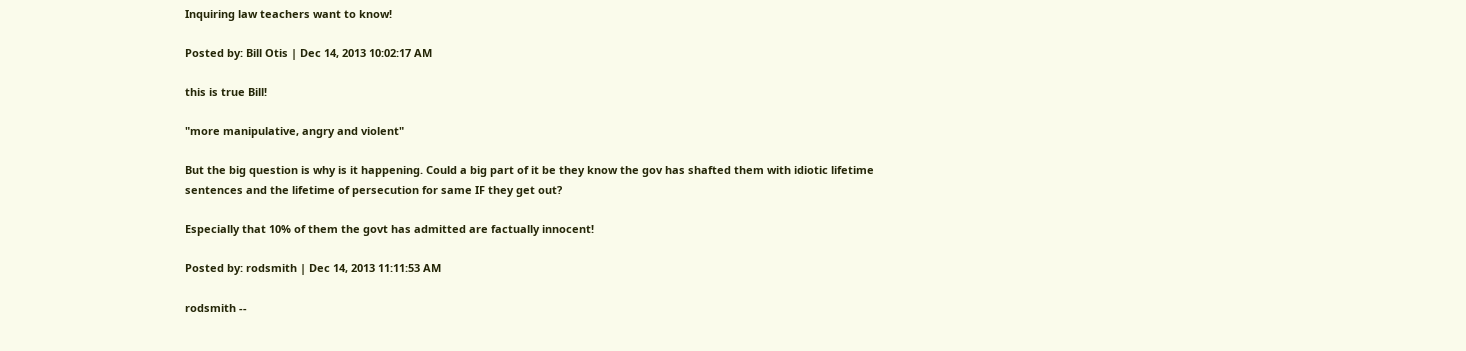Inquiring law teachers want to know!

Posted by: Bill Otis | Dec 14, 2013 10:02:17 AM

this is true Bill!

"more manipulative, angry and violent"

But the big question is why is it happening. Could a big part of it be they know the gov has shafted them with idiotic lifetime sentences and the lifetime of persecution for same IF they get out?

Especially that 10% of them the govt has admitted are factually innocent!

Posted by: rodsmith | Dec 14, 2013 11:11:53 AM

rodsmith --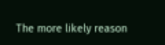The more likely reason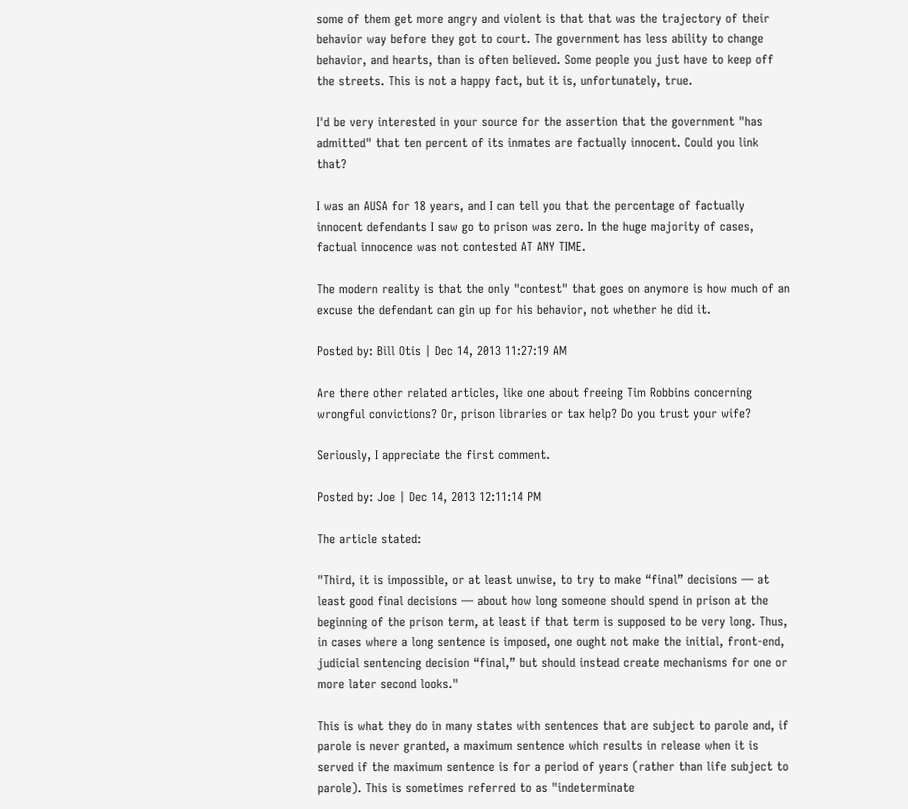some of them get more angry and violent is that that was the trajectory of their behavior way before they got to court. The government has less ability to change behavior, and hearts, than is often believed. Some people you just have to keep off the streets. This is not a happy fact, but it is, unfortunately, true.

I'd be very interested in your source for the assertion that the government "has admitted" that ten percent of its inmates are factually innocent. Could you link that?

I was an AUSA for 18 years, and I can tell you that the percentage of factually innocent defendants I saw go to prison was zero. In the huge majority of cases, factual innocence was not contested AT ANY TIME.

The modern reality is that the only "contest" that goes on anymore is how much of an excuse the defendant can gin up for his behavior, not whether he did it.

Posted by: Bill Otis | Dec 14, 2013 11:27:19 AM

Are there other related articles, like one about freeing Tim Robbins concerning wrongful convictions? Or, prison libraries or tax help? Do you trust your wife?

Seriously, I appreciate the first comment.

Posted by: Joe | Dec 14, 2013 12:11:14 PM

The article stated:

"Third, it is impossible, or at least unwise, to try to make “final” decisions — at least good final decisions — about how long someone should spend in prison at the beginning of the prison term, at least if that term is supposed to be very long. Thus, in cases where a long sentence is imposed, one ought not make the initial, front-end, judicial sentencing decision “final,” but should instead create mechanisms for one or more later second looks."

This is what they do in many states with sentences that are subject to parole and, if parole is never granted, a maximum sentence which results in release when it is served if the maximum sentence is for a period of years (rather than life subject to parole). This is sometimes referred to as "indeterminate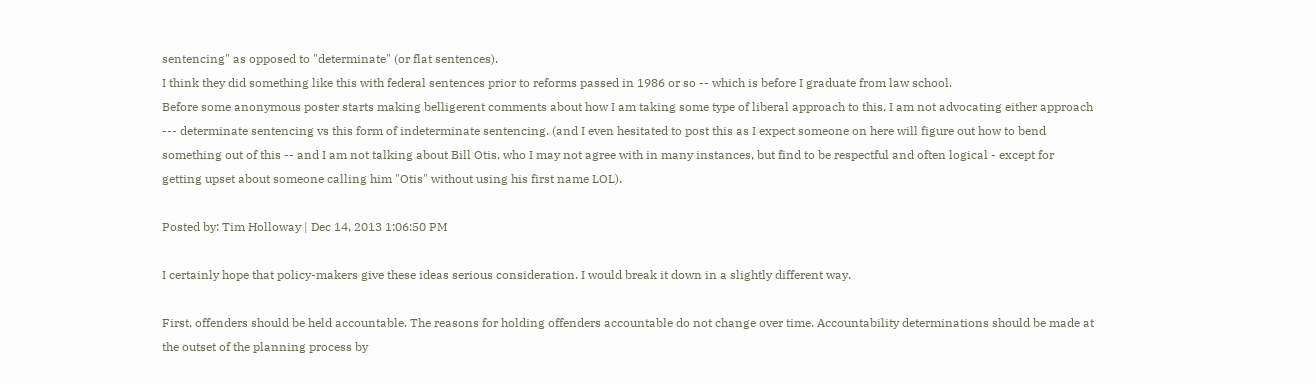sentencing" as opposed to "determinate" (or flat sentences).
I think they did something like this with federal sentences prior to reforms passed in 1986 or so -- which is before I graduate from law school.
Before some anonymous poster starts making belligerent comments about how I am taking some type of liberal approach to this, I am not advocating either approach --- determinate sentencing vs this form of indeterminate sentencing. (and I even hesitated to post this as I expect someone on here will figure out how to bend something out of this -- and I am not talking about Bill Otis, who I may not agree with in many instances, but find to be respectful and often logical - except for getting upset about someone calling him "Otis" without using his first name LOL).

Posted by: Tim Holloway | Dec 14, 2013 1:06:50 PM

I certainly hope that policy-makers give these ideas serious consideration. I would break it down in a slightly different way.

First, offenders should be held accountable. The reasons for holding offenders accountable do not change over time. Accountability determinations should be made at the outset of the planning process by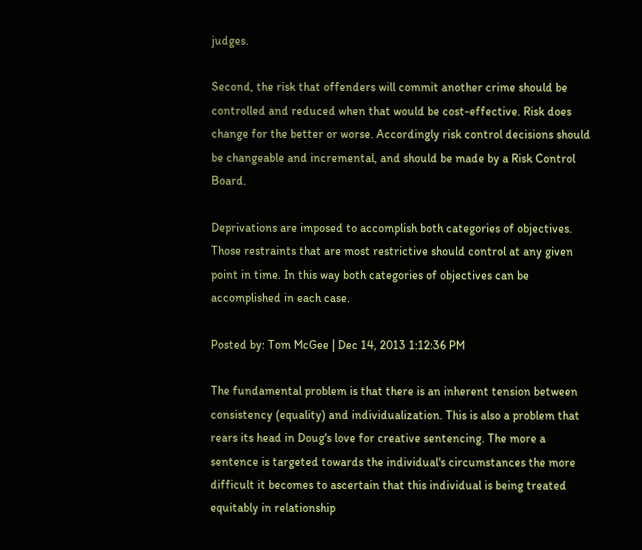judges.

Second, the risk that offenders will commit another crime should be controlled and reduced when that would be cost-effective. Risk does change for the better or worse. Accordingly risk control decisions should be changeable and incremental, and should be made by a Risk Control Board.

Deprivations are imposed to accomplish both categories of objectives. Those restraints that are most restrictive should control at any given point in time. In this way both categories of objectives can be accomplished in each case.

Posted by: Tom McGee | Dec 14, 2013 1:12:36 PM

The fundamental problem is that there is an inherent tension between consistency (equality) and individualization. This is also a problem that rears its head in Doug's love for creative sentencing. The more a sentence is targeted towards the individual's circumstances the more difficult it becomes to ascertain that this individual is being treated equitably in relationship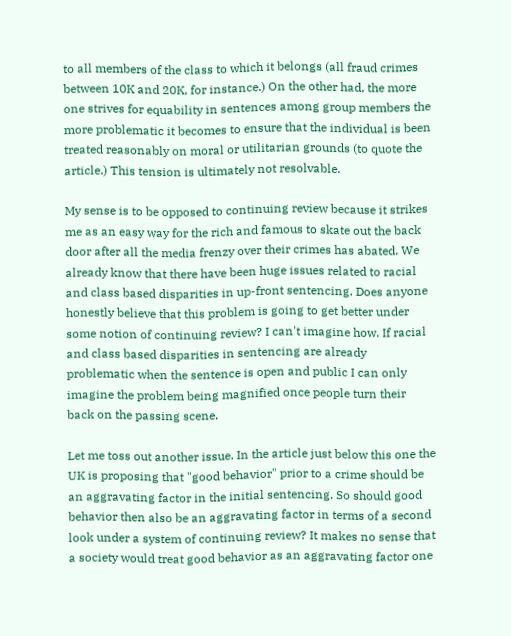to all members of the class to which it belongs (all fraud crimes between 10K and 20K, for instance.) On the other had, the more one strives for equability in sentences among group members the more problematic it becomes to ensure that the individual is been treated reasonably on moral or utilitarian grounds (to quote the article.) This tension is ultimately not resolvable.

My sense is to be opposed to continuing review because it strikes me as an easy way for the rich and famous to skate out the back door after all the media frenzy over their crimes has abated. We already know that there have been huge issues related to racial and class based disparities in up-front sentencing. Does anyone honestly believe that this problem is going to get better under some notion of continuing review? I can't imagine how. If racial and class based disparities in sentencing are already problematic when the sentence is open and public I can only imagine the problem being magnified once people turn their back on the passing scene.

Let me toss out another issue. In the article just below this one the UK is proposing that "good behavior" prior to a crime should be an aggravating factor in the initial sentencing. So should good behavior then also be an aggravating factor in terms of a second look under a system of continuing review? It makes no sense that a society would treat good behavior as an aggravating factor one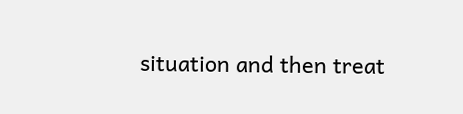situation and then treat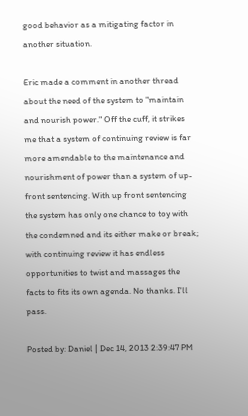good behavior as a mitigating factor in another situation.

Eric made a comment in another thread about the need of the system to "maintain and nourish power." Off the cuff, it strikes me that a system of continuing review is far more amendable to the maintenance and nourishment of power than a system of up-front sentencing. With up front sentencing the system has only one chance to toy with the condemned and its either make or break; with continuing review it has endless opportunities to twist and massages the facts to fits its own agenda. No thanks. I'll pass.

Posted by: Daniel | Dec 14, 2013 2:39:47 PM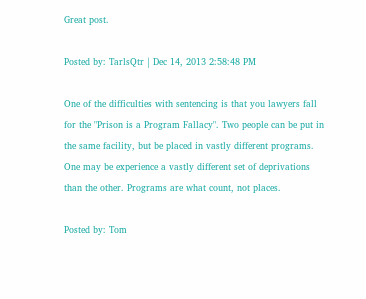Great post.

Posted by: TarlsQtr | Dec 14, 2013 2:58:48 PM

One of the difficulties with sentencing is that you lawyers fall for the "Prison is a Program Fallacy". Two people can be put in the same facility, but be placed in vastly different programs. One may be experience a vastly different set of deprivations than the other. Programs are what count, not places.

Posted by: Tom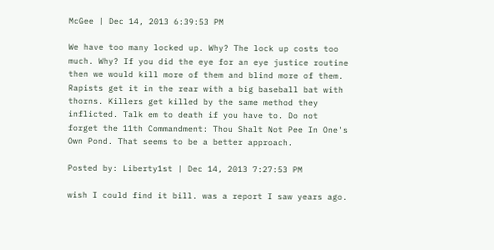McGee | Dec 14, 2013 6:39:53 PM

We have too many locked up. Why? The lock up costs too much. Why? If you did the eye for an eye justice routine then we would kill more of them and blind more of them. Rapists get it in the rear with a big baseball bat with thorns. Killers get killed by the same method they inflicted. Talk em to death if you have to. Do not forget the 11th Commandment: Thou Shalt Not Pee In One's Own Pond. That seems to be a better approach.

Posted by: Liberty1st | Dec 14, 2013 7:27:53 PM

wish I could find it bill. was a report I saw years ago.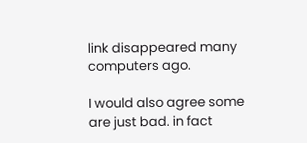link disappeared many computers ago.

I would also agree some are just bad. in fact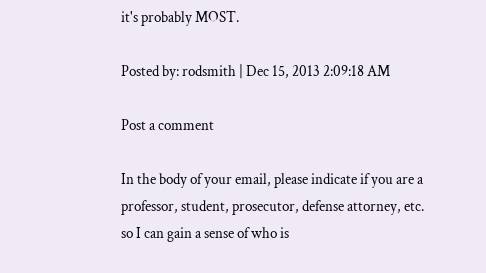it's probably MOST.

Posted by: rodsmith | Dec 15, 2013 2:09:18 AM

Post a comment

In the body of your email, please indicate if you are a professor, student, prosecutor, defense attorney, etc. so I can gain a sense of who is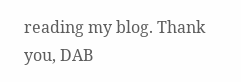reading my blog. Thank you, DAB